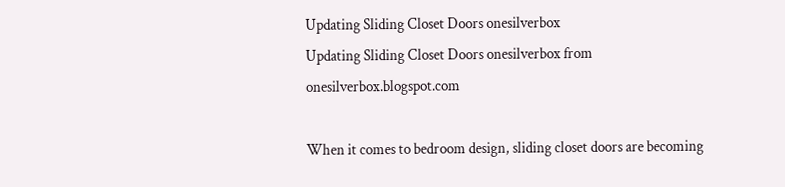Updating Sliding Closet Doors onesilverbox
Updating Sliding Closet Doors onesilverbox from onesilverbox.blogspot.com

When it comes to bedroom design, sliding closet doors are becoming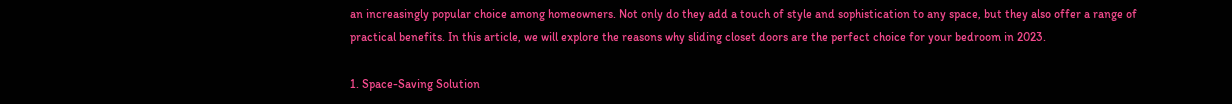an increasingly popular choice among homeowners. Not only do they add a touch of style and sophistication to any space, but they also offer a range of practical benefits. In this article, we will explore the reasons why sliding closet doors are the perfect choice for your bedroom in 2023.

1. Space-Saving Solution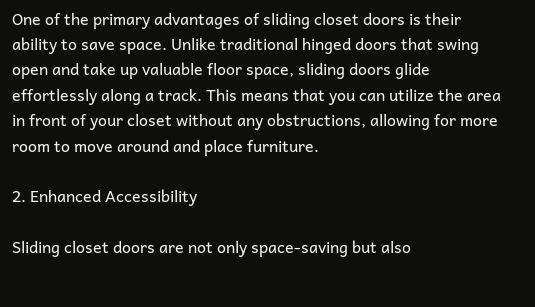One of the primary advantages of sliding closet doors is their ability to save space. Unlike traditional hinged doors that swing open and take up valuable floor space, sliding doors glide effortlessly along a track. This means that you can utilize the area in front of your closet without any obstructions, allowing for more room to move around and place furniture.

2. Enhanced Accessibility

Sliding closet doors are not only space-saving but also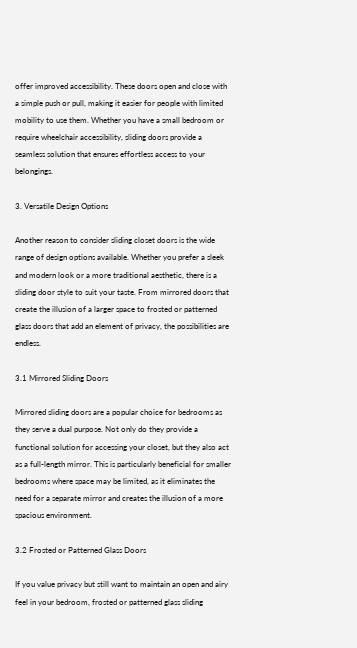offer improved accessibility. These doors open and close with a simple push or pull, making it easier for people with limited mobility to use them. Whether you have a small bedroom or require wheelchair accessibility, sliding doors provide a seamless solution that ensures effortless access to your belongings.

3. Versatile Design Options

Another reason to consider sliding closet doors is the wide range of design options available. Whether you prefer a sleek and modern look or a more traditional aesthetic, there is a sliding door style to suit your taste. From mirrored doors that create the illusion of a larger space to frosted or patterned glass doors that add an element of privacy, the possibilities are endless.

3.1 Mirrored Sliding Doors

Mirrored sliding doors are a popular choice for bedrooms as they serve a dual purpose. Not only do they provide a functional solution for accessing your closet, but they also act as a full-length mirror. This is particularly beneficial for smaller bedrooms where space may be limited, as it eliminates the need for a separate mirror and creates the illusion of a more spacious environment.

3.2 Frosted or Patterned Glass Doors

If you value privacy but still want to maintain an open and airy feel in your bedroom, frosted or patterned glass sliding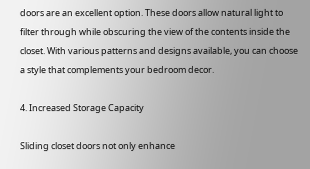doors are an excellent option. These doors allow natural light to filter through while obscuring the view of the contents inside the closet. With various patterns and designs available, you can choose a style that complements your bedroom decor.

4. Increased Storage Capacity

Sliding closet doors not only enhance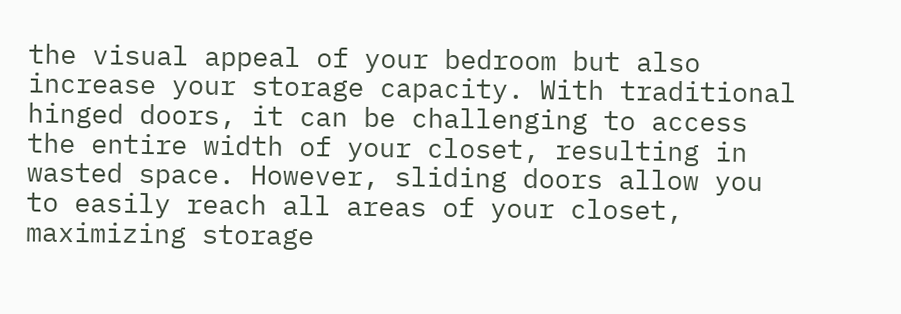the visual appeal of your bedroom but also increase your storage capacity. With traditional hinged doors, it can be challenging to access the entire width of your closet, resulting in wasted space. However, sliding doors allow you to easily reach all areas of your closet, maximizing storage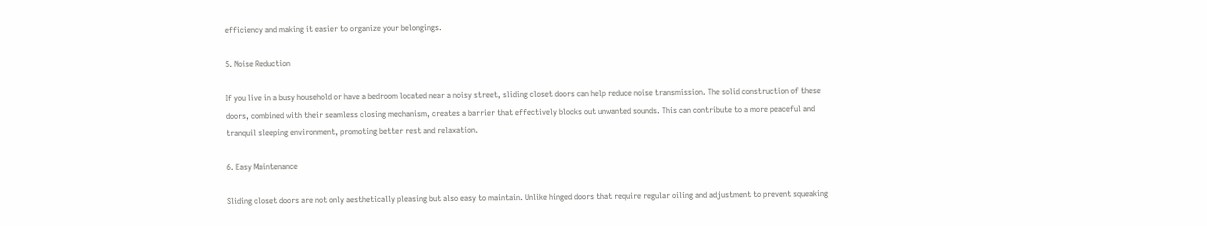efficiency and making it easier to organize your belongings.

5. Noise Reduction

If you live in a busy household or have a bedroom located near a noisy street, sliding closet doors can help reduce noise transmission. The solid construction of these doors, combined with their seamless closing mechanism, creates a barrier that effectively blocks out unwanted sounds. This can contribute to a more peaceful and tranquil sleeping environment, promoting better rest and relaxation.

6. Easy Maintenance

Sliding closet doors are not only aesthetically pleasing but also easy to maintain. Unlike hinged doors that require regular oiling and adjustment to prevent squeaking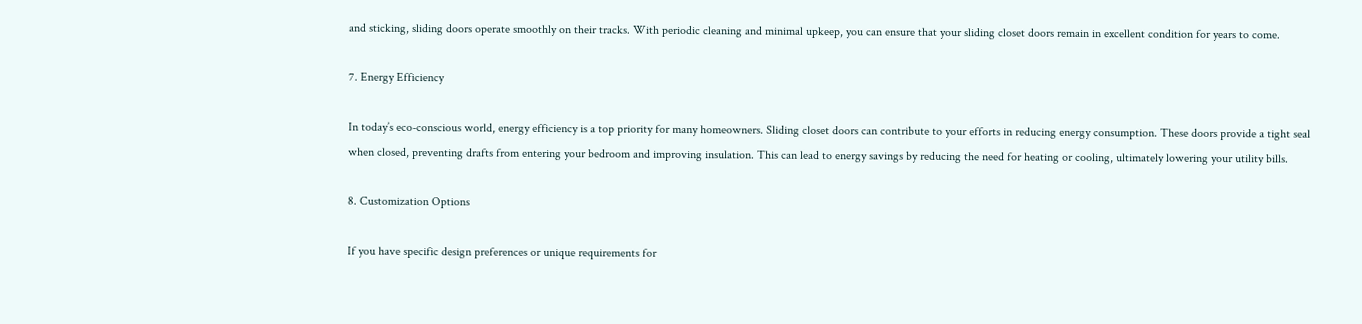and sticking, sliding doors operate smoothly on their tracks. With periodic cleaning and minimal upkeep, you can ensure that your sliding closet doors remain in excellent condition for years to come.

7. Energy Efficiency

In today’s eco-conscious world, energy efficiency is a top priority for many homeowners. Sliding closet doors can contribute to your efforts in reducing energy consumption. These doors provide a tight seal when closed, preventing drafts from entering your bedroom and improving insulation. This can lead to energy savings by reducing the need for heating or cooling, ultimately lowering your utility bills.

8. Customization Options

If you have specific design preferences or unique requirements for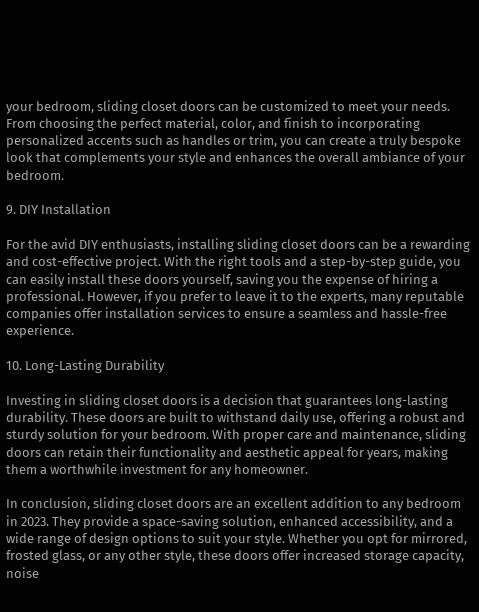your bedroom, sliding closet doors can be customized to meet your needs. From choosing the perfect material, color, and finish to incorporating personalized accents such as handles or trim, you can create a truly bespoke look that complements your style and enhances the overall ambiance of your bedroom.

9. DIY Installation

For the avid DIY enthusiasts, installing sliding closet doors can be a rewarding and cost-effective project. With the right tools and a step-by-step guide, you can easily install these doors yourself, saving you the expense of hiring a professional. However, if you prefer to leave it to the experts, many reputable companies offer installation services to ensure a seamless and hassle-free experience.

10. Long-Lasting Durability

Investing in sliding closet doors is a decision that guarantees long-lasting durability. These doors are built to withstand daily use, offering a robust and sturdy solution for your bedroom. With proper care and maintenance, sliding doors can retain their functionality and aesthetic appeal for years, making them a worthwhile investment for any homeowner.

In conclusion, sliding closet doors are an excellent addition to any bedroom in 2023. They provide a space-saving solution, enhanced accessibility, and a wide range of design options to suit your style. Whether you opt for mirrored, frosted glass, or any other style, these doors offer increased storage capacity, noise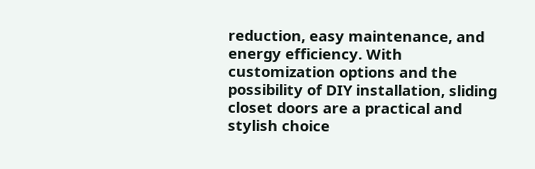reduction, easy maintenance, and energy efficiency. With customization options and the possibility of DIY installation, sliding closet doors are a practical and stylish choice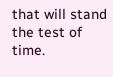that will stand the test of time.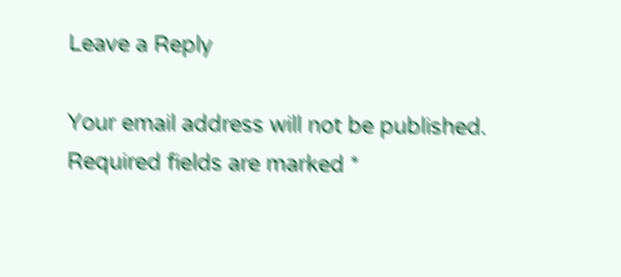Leave a Reply

Your email address will not be published. Required fields are marked *